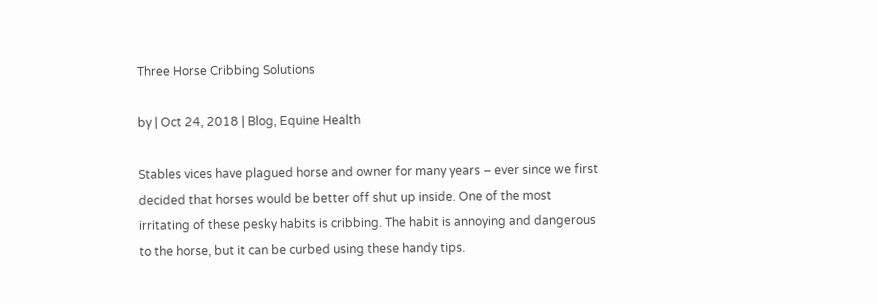Three Horse Cribbing Solutions

by | Oct 24, 2018 | Blog, Equine Health

Stables vices have plagued horse and owner for many years – ever since we first decided that horses would be better off shut up inside. One of the most irritating of these pesky habits is cribbing. The habit is annoying and dangerous to the horse, but it can be curbed using these handy tips.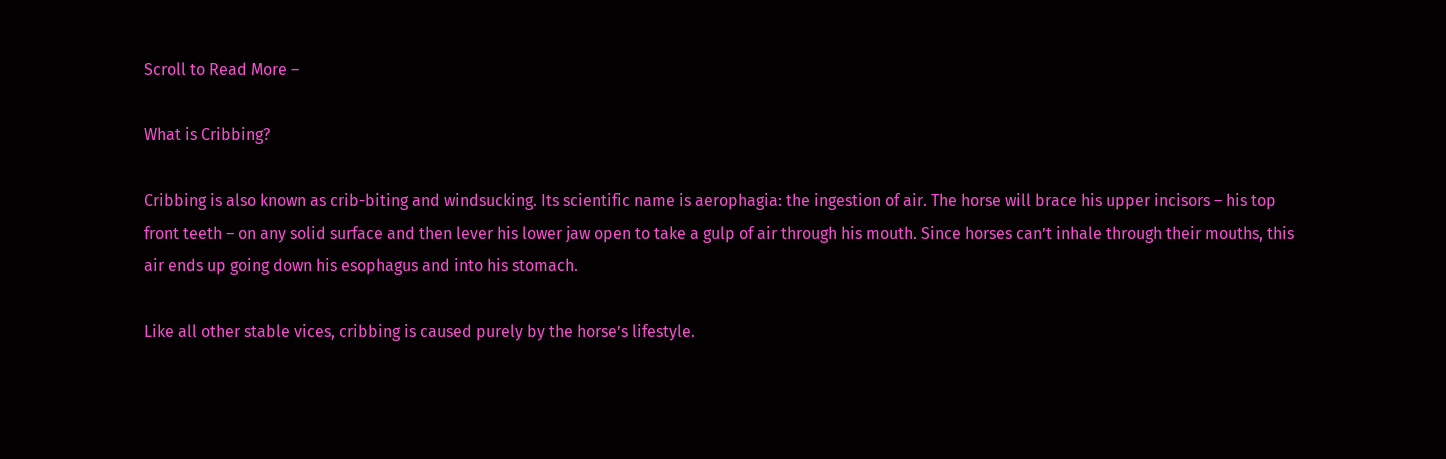Scroll to Read More –

What is Cribbing?

Cribbing is also known as crib-biting and windsucking. Its scientific name is aerophagia: the ingestion of air. The horse will brace his upper incisors – his top front teeth – on any solid surface and then lever his lower jaw open to take a gulp of air through his mouth. Since horses can’t inhale through their mouths, this air ends up going down his esophagus and into his stomach.

Like all other stable vices, cribbing is caused purely by the horse’s lifestyle.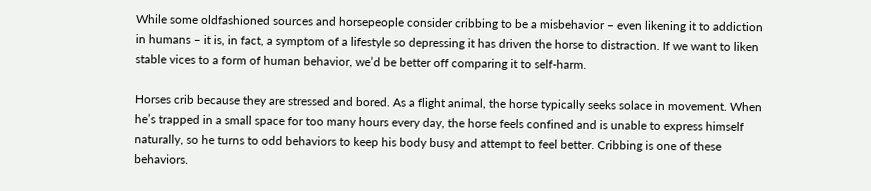While some oldfashioned sources and horsepeople consider cribbing to be a misbehavior – even likening it to addiction in humans – it is, in fact, a symptom of a lifestyle so depressing it has driven the horse to distraction. If we want to liken stable vices to a form of human behavior, we’d be better off comparing it to self-harm.

Horses crib because they are stressed and bored. As a flight animal, the horse typically seeks solace in movement. When he’s trapped in a small space for too many hours every day, the horse feels confined and is unable to express himself naturally, so he turns to odd behaviors to keep his body busy and attempt to feel better. Cribbing is one of these behaviors.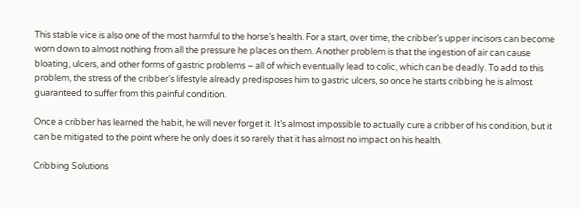This stable vice is also one of the most harmful to the horse’s health. For a start, over time, the cribber’s upper incisors can become worn down to almost nothing from all the pressure he places on them. Another problem is that the ingestion of air can cause bloating, ulcers, and other forms of gastric problems – all of which eventually lead to colic, which can be deadly. To add to this problem, the stress of the cribber’s lifestyle already predisposes him to gastric ulcers, so once he starts cribbing he is almost guaranteed to suffer from this painful condition.

Once a cribber has learned the habit, he will never forget it. It’s almost impossible to actually cure a cribber of his condition, but it can be mitigated to the point where he only does it so rarely that it has almost no impact on his health.

Cribbing Solutions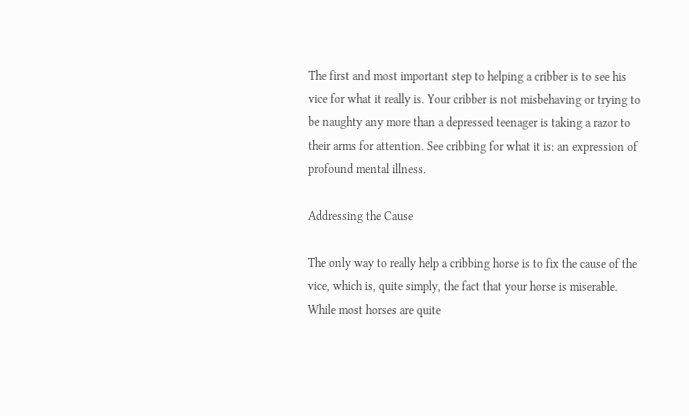The first and most important step to helping a cribber is to see his vice for what it really is. Your cribber is not misbehaving or trying to be naughty any more than a depressed teenager is taking a razor to their arms for attention. See cribbing for what it is: an expression of profound mental illness.

Addressing the Cause

The only way to really help a cribbing horse is to fix the cause of the vice, which is, quite simply, the fact that your horse is miserable. While most horses are quite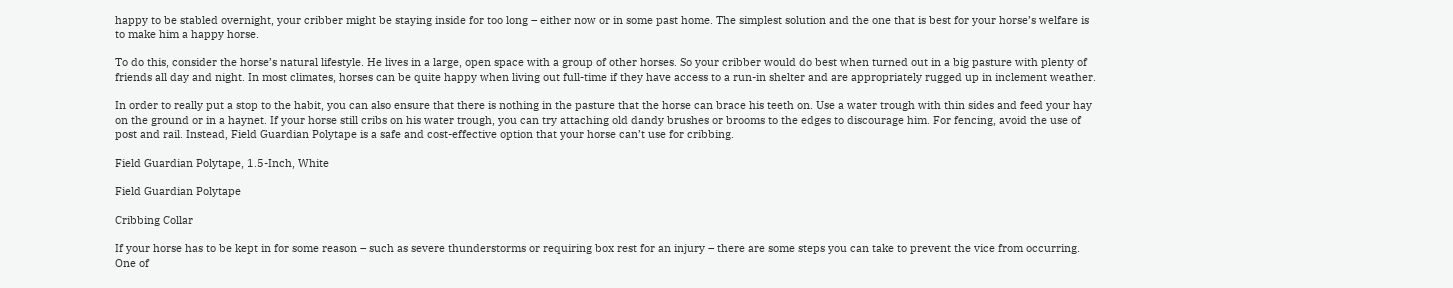happy to be stabled overnight, your cribber might be staying inside for too long – either now or in some past home. The simplest solution and the one that is best for your horse’s welfare is to make him a happy horse.

To do this, consider the horse’s natural lifestyle. He lives in a large, open space with a group of other horses. So your cribber would do best when turned out in a big pasture with plenty of friends all day and night. In most climates, horses can be quite happy when living out full-time if they have access to a run-in shelter and are appropriately rugged up in inclement weather.

In order to really put a stop to the habit, you can also ensure that there is nothing in the pasture that the horse can brace his teeth on. Use a water trough with thin sides and feed your hay on the ground or in a haynet. If your horse still cribs on his water trough, you can try attaching old dandy brushes or brooms to the edges to discourage him. For fencing, avoid the use of post and rail. Instead, Field Guardian Polytape is a safe and cost-effective option that your horse can’t use for cribbing.

Field Guardian Polytape, 1.5-Inch, White

Field Guardian Polytape

Cribbing Collar

If your horse has to be kept in for some reason – such as severe thunderstorms or requiring box rest for an injury – there are some steps you can take to prevent the vice from occurring. One of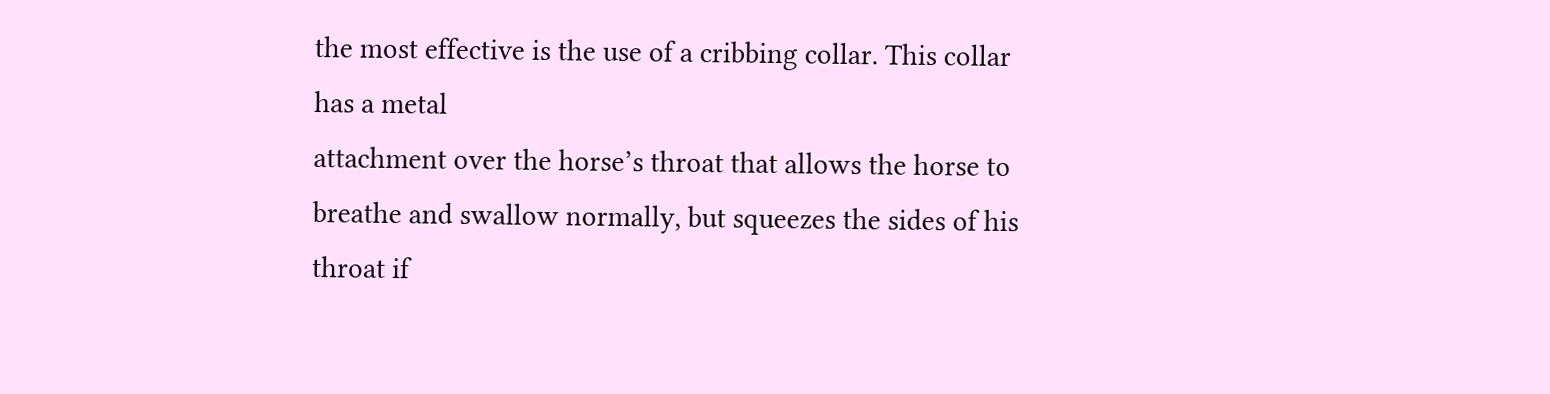the most effective is the use of a cribbing collar. This collar has a metal
attachment over the horse’s throat that allows the horse to breathe and swallow normally, but squeezes the sides of his throat if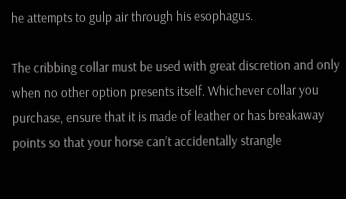he attempts to gulp air through his esophagus.

The cribbing collar must be used with great discretion and only when no other option presents itself. Whichever collar you purchase, ensure that it is made of leather or has breakaway points so that your horse can’t accidentally strangle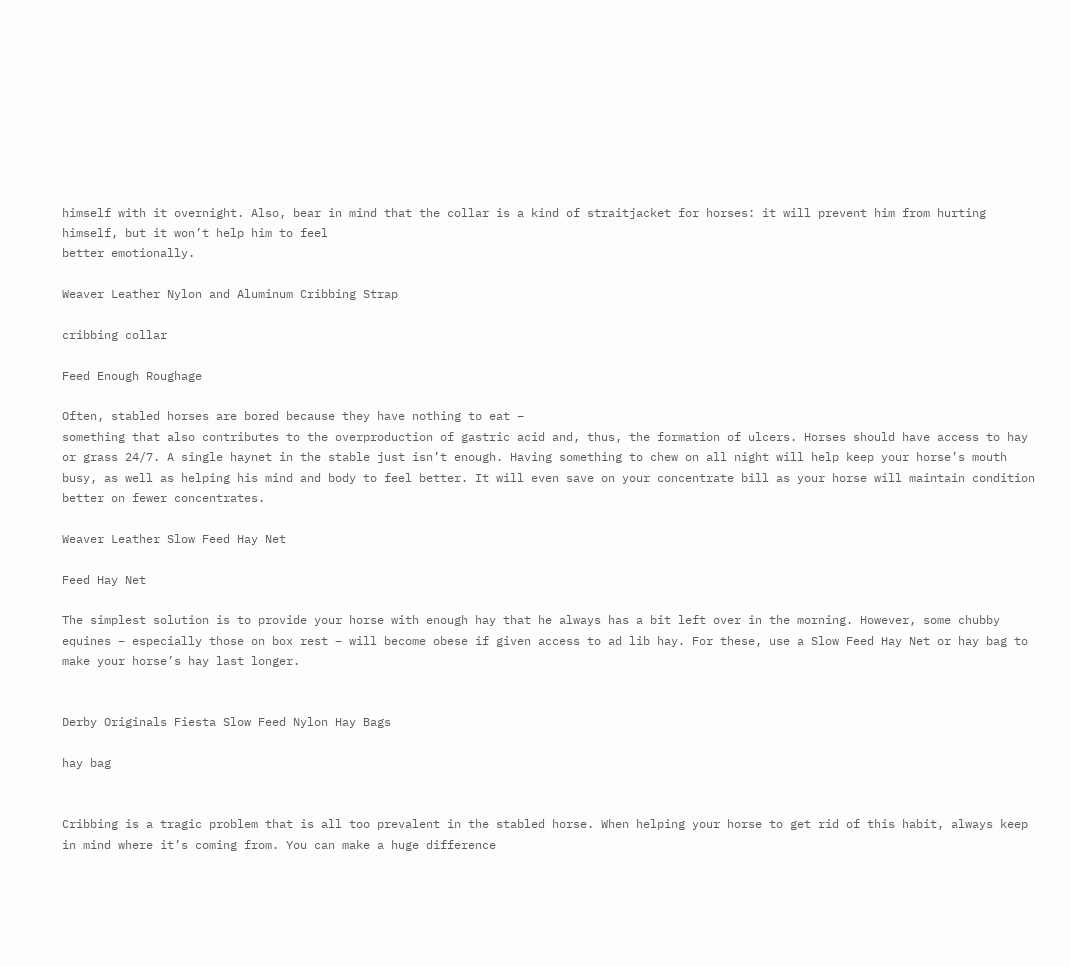himself with it overnight. Also, bear in mind that the collar is a kind of straitjacket for horses: it will prevent him from hurting himself, but it won’t help him to feel
better emotionally.

Weaver Leather Nylon and Aluminum Cribbing Strap

cribbing collar

Feed Enough Roughage

Often, stabled horses are bored because they have nothing to eat –
something that also contributes to the overproduction of gastric acid and, thus, the formation of ulcers. Horses should have access to hay or grass 24/7. A single haynet in the stable just isn’t enough. Having something to chew on all night will help keep your horse’s mouth busy, as well as helping his mind and body to feel better. It will even save on your concentrate bill as your horse will maintain condition better on fewer concentrates.

Weaver Leather Slow Feed Hay Net

Feed Hay Net

The simplest solution is to provide your horse with enough hay that he always has a bit left over in the morning. However, some chubby equines – especially those on box rest – will become obese if given access to ad lib hay. For these, use a Slow Feed Hay Net or hay bag to make your horse’s hay last longer.


Derby Originals Fiesta Slow Feed Nylon Hay Bags

hay bag


Cribbing is a tragic problem that is all too prevalent in the stabled horse. When helping your horse to get rid of this habit, always keep in mind where it’s coming from. You can make a huge difference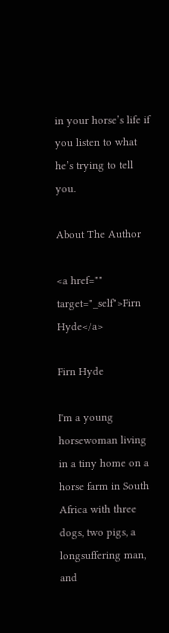in your horse’s life if you listen to what he’s trying to tell you.

About The Author

<a href="" target="_self">Firn Hyde</a>

Firn Hyde

I'm a young horsewoman living in a tiny home on a horse farm in South Africa with three dogs, two pigs, a longsuffering man, and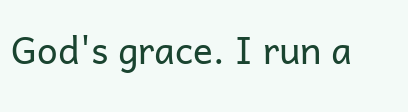God's grace. I run a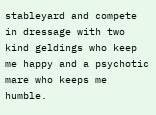stableyard and compete in dressage with two kind geldings who keep me happy and a psychotic mare who keeps me humble.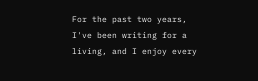For the past two years, I've been writing for a living, and I enjoy every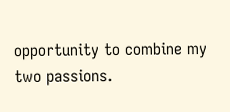opportunity to combine my two passions.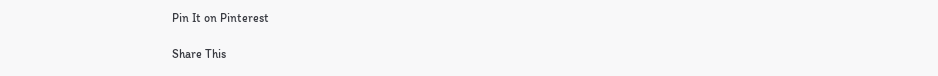Pin It on Pinterest

Share This